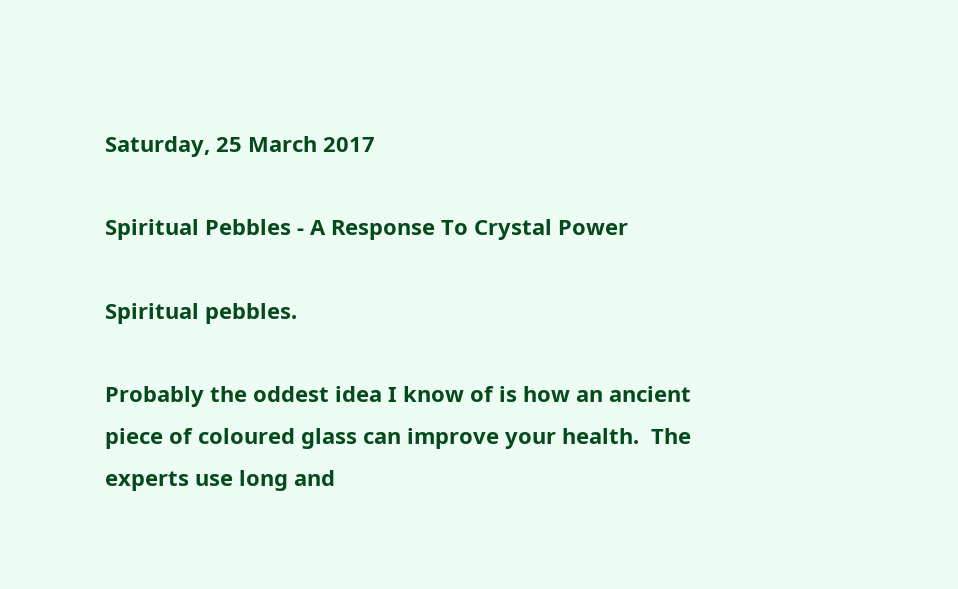Saturday, 25 March 2017

Spiritual Pebbles - A Response To Crystal Power

Spiritual pebbles.

Probably the oddest idea I know of is how an ancient piece of coloured glass can improve your health.  The experts use long and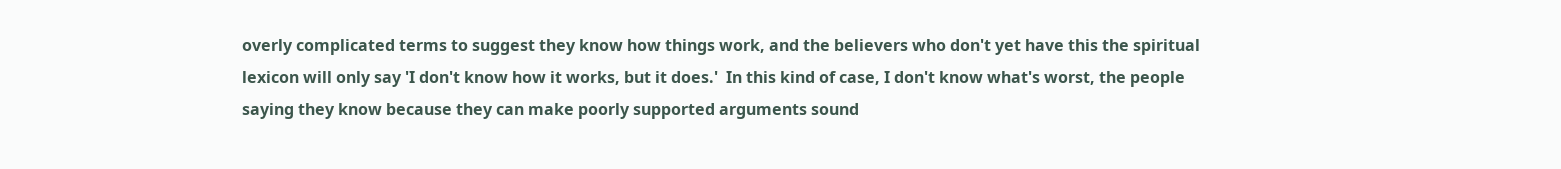overly complicated terms to suggest they know how things work, and the believers who don't yet have this the spiritual lexicon will only say 'I don't know how it works, but it does.'  In this kind of case, I don't know what's worst, the people saying they know because they can make poorly supported arguments sound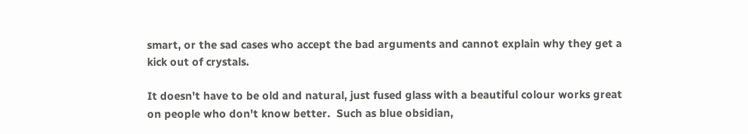smart, or the sad cases who accept the bad arguments and cannot explain why they get a kick out of crystals.

It doesn't have to be old and natural, just fused glass with a beautiful colour works great on people who don't know better.  Such as blue obsidian,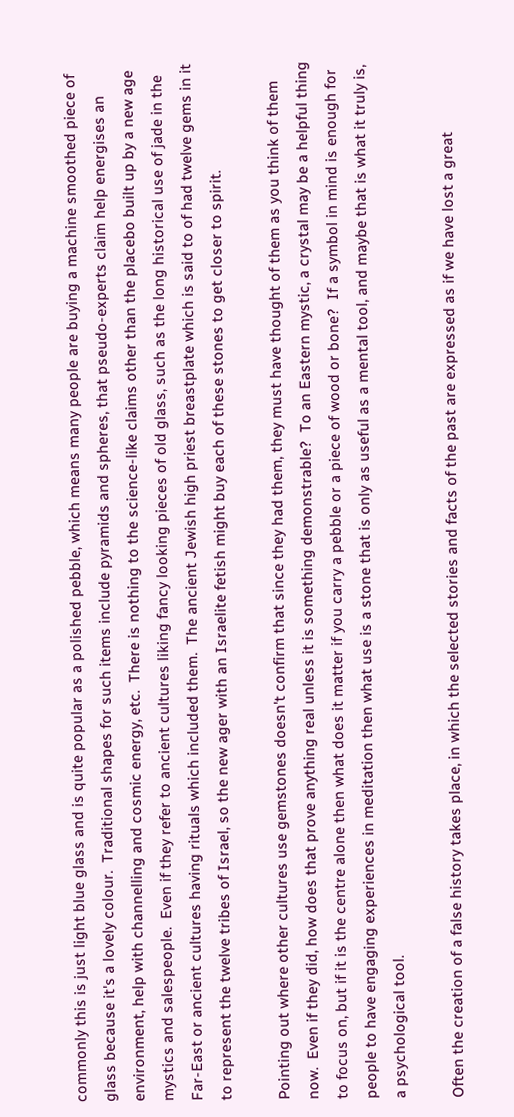commonly this is just light blue glass and is quite popular as a polished pebble, which means many people are buying a machine smoothed piece of glass because it's a lovely colour.  Traditional shapes for such items include pyramids and spheres, that pseudo-experts claim help energises an environment, help with channelling and cosmic energy, etc.  There is nothing to the science-like claims other than the placebo built up by a new age mystics and salespeople.  Even if they refer to ancient cultures liking fancy looking pieces of old glass, such as the long historical use of jade in the Far-East or ancient cultures having rituals which included them.  The ancient Jewish high priest breastplate which is said to of had twelve gems in it to represent the twelve tribes of Israel, so the new ager with an Israelite fetish might buy each of these stones to get closer to spirit.

Pointing out where other cultures use gemstones doesn't confirm that since they had them, they must have thought of them as you think of them now.  Even if they did, how does that prove anything real unless it is something demonstrable?  To an Eastern mystic, a crystal may be a helpful thing to focus on, but if it is the centre alone then what does it matter if you carry a pebble or a piece of wood or bone?  If a symbol in mind is enough for people to have engaging experiences in meditation then what use is a stone that is only as useful as a mental tool, and maybe that is what it truly is, a psychological tool.

Often the creation of a false history takes place, in which the selected stories and facts of the past are expressed as if we have lost a great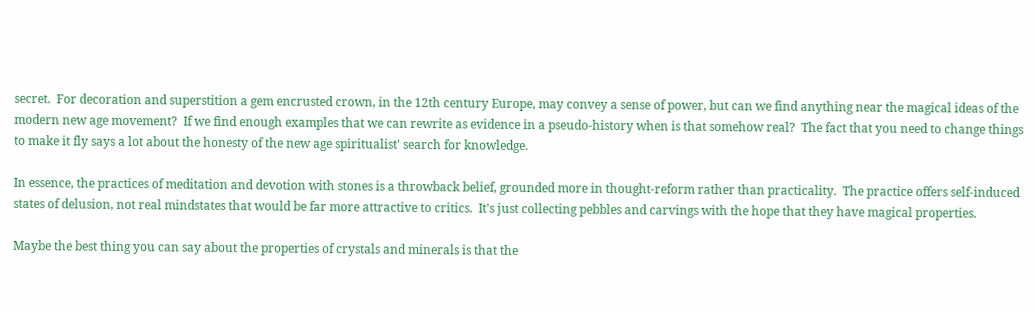secret.  For decoration and superstition a gem encrusted crown, in the 12th century Europe, may convey a sense of power, but can we find anything near the magical ideas of the modern new age movement?  If we find enough examples that we can rewrite as evidence in a pseudo-history when is that somehow real?  The fact that you need to change things to make it fly says a lot about the honesty of the new age spiritualist' search for knowledge.

In essence, the practices of meditation and devotion with stones is a throwback belief, grounded more in thought-reform rather than practicality.  The practice offers self-induced states of delusion, not real mindstates that would be far more attractive to critics.  It's just collecting pebbles and carvings with the hope that they have magical properties.

Maybe the best thing you can say about the properties of crystals and minerals is that the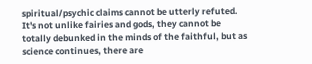spiritual/psychic claims cannot be utterly refuted.  It's not unlike fairies and gods, they cannot be totally debunked in the minds of the faithful, but as science continues, there are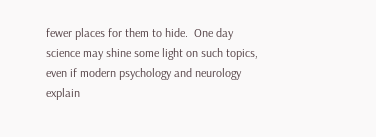fewer places for them to hide.  One day science may shine some light on such topics, even if modern psychology and neurology explain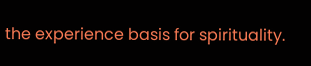the experience basis for spirituality.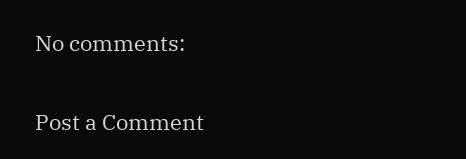No comments:

Post a Comment